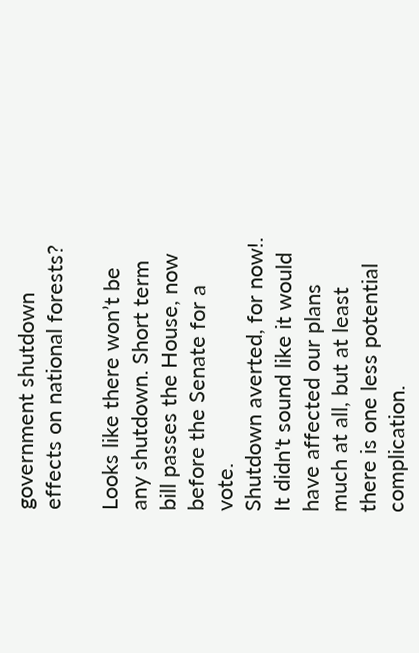government shutdown effects on national forests?

Looks like there won’t be any shutdown. Short term bill passes the House, now before the Senate for a vote.
Shutdown averted, for now!. It didn't sound like it would have affected our plans much at all, but at least there is one less potential complication.